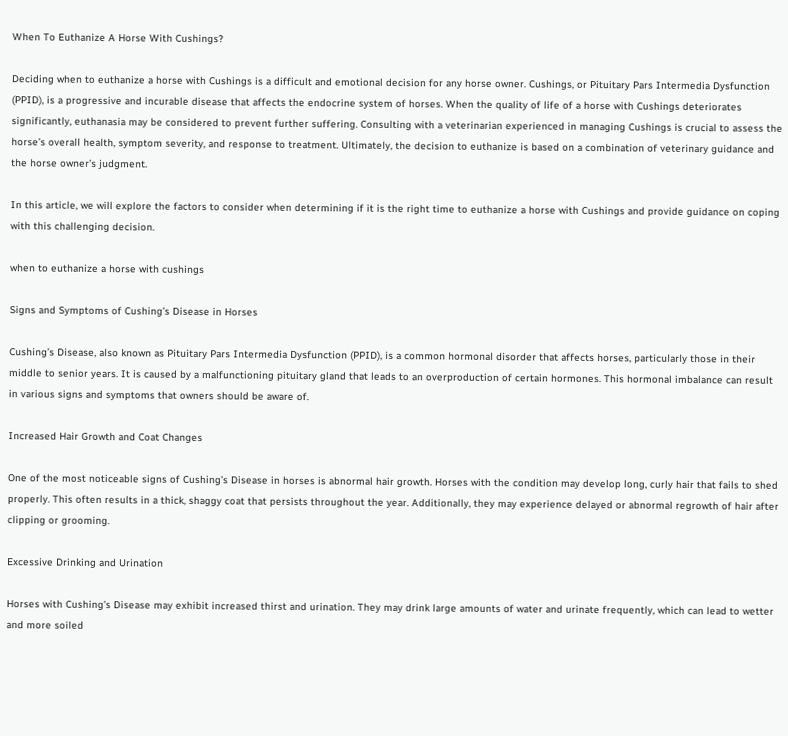When To Euthanize A Horse With Cushings?

Deciding when to euthanize a horse with Cushings is a difficult and emotional decision for any horse owner. Cushings, or Pituitary Pars Intermedia Dysfunction (PPID), is a progressive and incurable disease that affects the endocrine system of horses. When the quality of life of a horse with Cushings deteriorates significantly, euthanasia may be considered to prevent further suffering. Consulting with a veterinarian experienced in managing Cushings is crucial to assess the horse’s overall health, symptom severity, and response to treatment. Ultimately, the decision to euthanize is based on a combination of veterinary guidance and the horse owner’s judgment.

In this article, we will explore the factors to consider when determining if it is the right time to euthanize a horse with Cushings and provide guidance on coping with this challenging decision.

when to euthanize a horse with cushings

Signs and Symptoms of Cushing’s Disease in Horses

Cushing’s Disease, also known as Pituitary Pars Intermedia Dysfunction (PPID), is a common hormonal disorder that affects horses, particularly those in their middle to senior years. It is caused by a malfunctioning pituitary gland that leads to an overproduction of certain hormones. This hormonal imbalance can result in various signs and symptoms that owners should be aware of.

Increased Hair Growth and Coat Changes

One of the most noticeable signs of Cushing’s Disease in horses is abnormal hair growth. Horses with the condition may develop long, curly hair that fails to shed properly. This often results in a thick, shaggy coat that persists throughout the year. Additionally, they may experience delayed or abnormal regrowth of hair after clipping or grooming.

Excessive Drinking and Urination

Horses with Cushing’s Disease may exhibit increased thirst and urination. They may drink large amounts of water and urinate frequently, which can lead to wetter and more soiled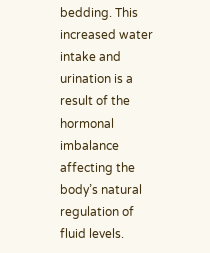bedding. This increased water intake and urination is a result of the hormonal imbalance affecting the body’s natural regulation of fluid levels.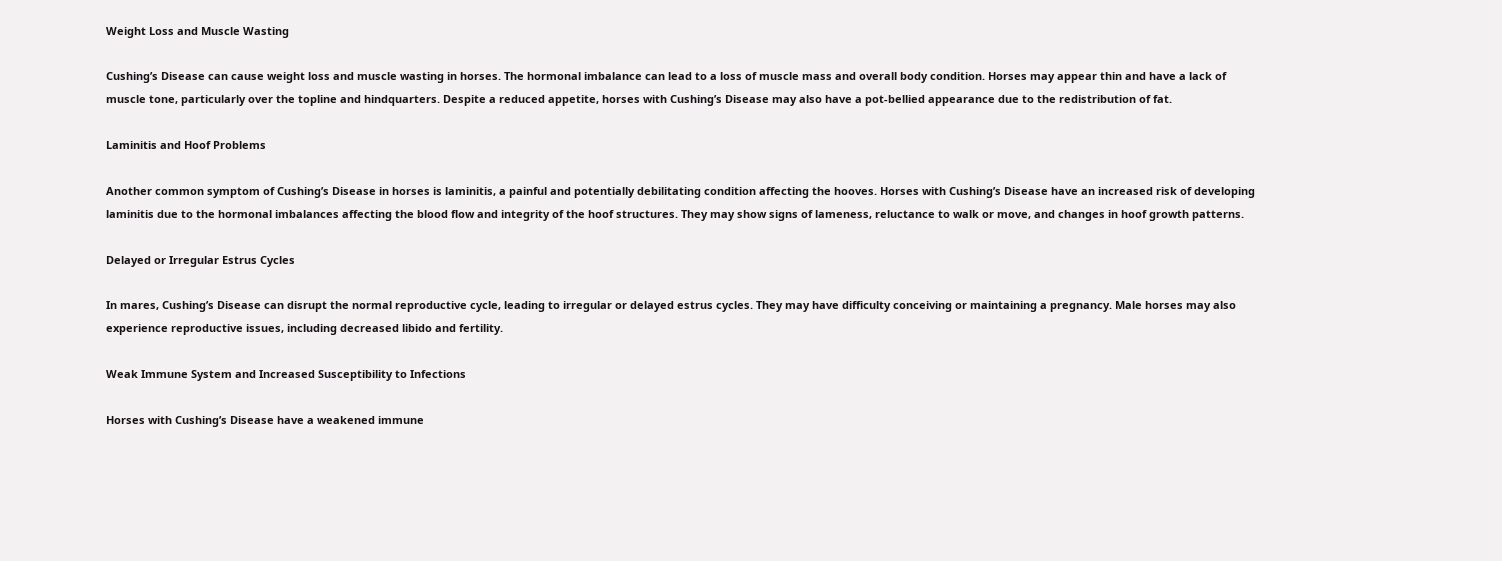Weight Loss and Muscle Wasting

Cushing’s Disease can cause weight loss and muscle wasting in horses. The hormonal imbalance can lead to a loss of muscle mass and overall body condition. Horses may appear thin and have a lack of muscle tone, particularly over the topline and hindquarters. Despite a reduced appetite, horses with Cushing’s Disease may also have a pot-bellied appearance due to the redistribution of fat.

Laminitis and Hoof Problems

Another common symptom of Cushing’s Disease in horses is laminitis, a painful and potentially debilitating condition affecting the hooves. Horses with Cushing’s Disease have an increased risk of developing laminitis due to the hormonal imbalances affecting the blood flow and integrity of the hoof structures. They may show signs of lameness, reluctance to walk or move, and changes in hoof growth patterns.

Delayed or Irregular Estrus Cycles

In mares, Cushing’s Disease can disrupt the normal reproductive cycle, leading to irregular or delayed estrus cycles. They may have difficulty conceiving or maintaining a pregnancy. Male horses may also experience reproductive issues, including decreased libido and fertility.

Weak Immune System and Increased Susceptibility to Infections

Horses with Cushing’s Disease have a weakened immune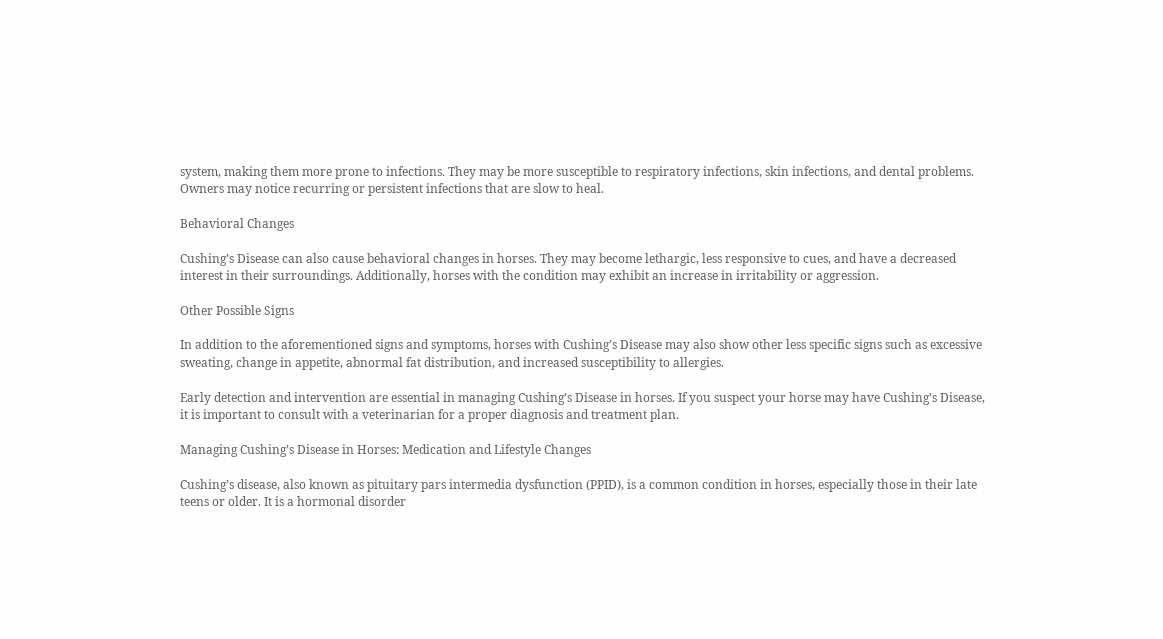system, making them more prone to infections. They may be more susceptible to respiratory infections, skin infections, and dental problems. Owners may notice recurring or persistent infections that are slow to heal.

Behavioral Changes

Cushing’s Disease can also cause behavioral changes in horses. They may become lethargic, less responsive to cues, and have a decreased interest in their surroundings. Additionally, horses with the condition may exhibit an increase in irritability or aggression.

Other Possible Signs

In addition to the aforementioned signs and symptoms, horses with Cushing’s Disease may also show other less specific signs such as excessive sweating, change in appetite, abnormal fat distribution, and increased susceptibility to allergies.

Early detection and intervention are essential in managing Cushing’s Disease in horses. If you suspect your horse may have Cushing’s Disease, it is important to consult with a veterinarian for a proper diagnosis and treatment plan.

Managing Cushing’s Disease in Horses: Medication and Lifestyle Changes

Cushing’s disease, also known as pituitary pars intermedia dysfunction (PPID), is a common condition in horses, especially those in their late teens or older. It is a hormonal disorder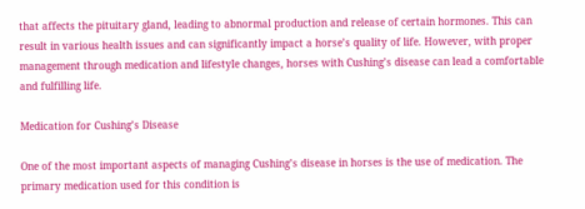that affects the pituitary gland, leading to abnormal production and release of certain hormones. This can result in various health issues and can significantly impact a horse’s quality of life. However, with proper management through medication and lifestyle changes, horses with Cushing’s disease can lead a comfortable and fulfilling life.

Medication for Cushing’s Disease

One of the most important aspects of managing Cushing’s disease in horses is the use of medication. The primary medication used for this condition is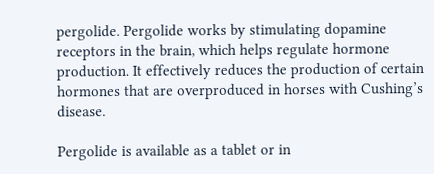pergolide. Pergolide works by stimulating dopamine receptors in the brain, which helps regulate hormone production. It effectively reduces the production of certain hormones that are overproduced in horses with Cushing’s disease.

Pergolide is available as a tablet or in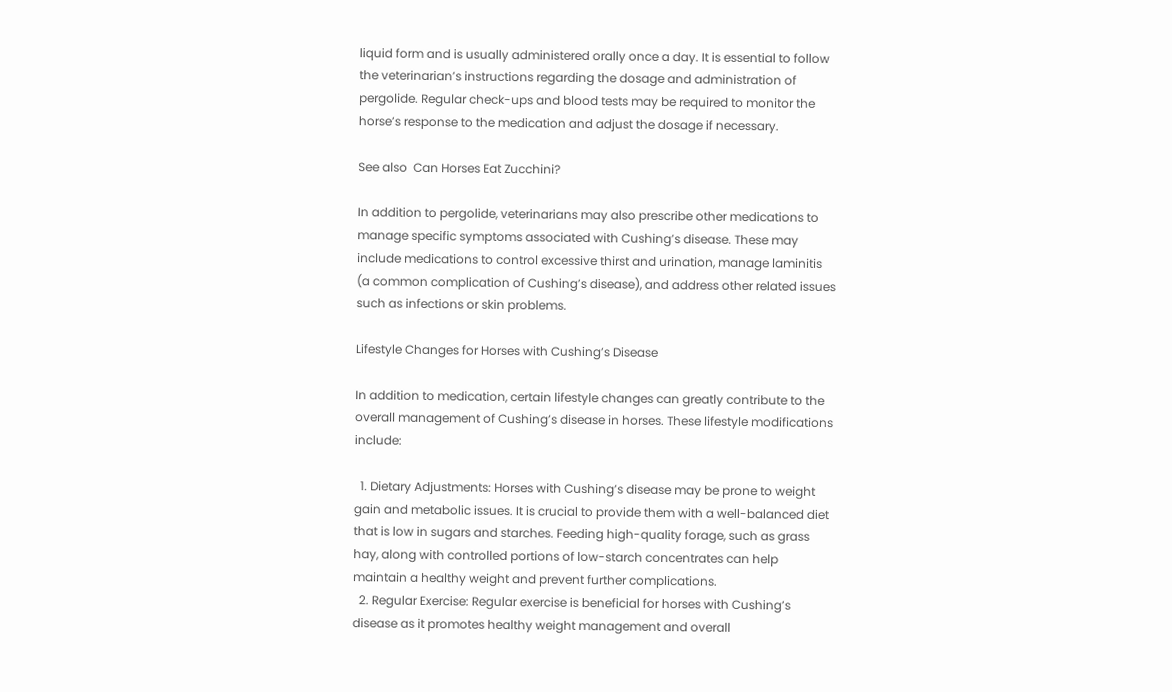liquid form and is usually administered orally once a day. It is essential to follow the veterinarian’s instructions regarding the dosage and administration of pergolide. Regular check-ups and blood tests may be required to monitor the horse’s response to the medication and adjust the dosage if necessary.

See also  Can Horses Eat Zucchini?

In addition to pergolide, veterinarians may also prescribe other medications to manage specific symptoms associated with Cushing’s disease. These may include medications to control excessive thirst and urination, manage laminitis (a common complication of Cushing’s disease), and address other related issues such as infections or skin problems.

Lifestyle Changes for Horses with Cushing’s Disease

In addition to medication, certain lifestyle changes can greatly contribute to the overall management of Cushing’s disease in horses. These lifestyle modifications include:

  1. Dietary Adjustments: Horses with Cushing’s disease may be prone to weight gain and metabolic issues. It is crucial to provide them with a well-balanced diet that is low in sugars and starches. Feeding high-quality forage, such as grass hay, along with controlled portions of low-starch concentrates can help maintain a healthy weight and prevent further complications.
  2. Regular Exercise: Regular exercise is beneficial for horses with Cushing’s disease as it promotes healthy weight management and overall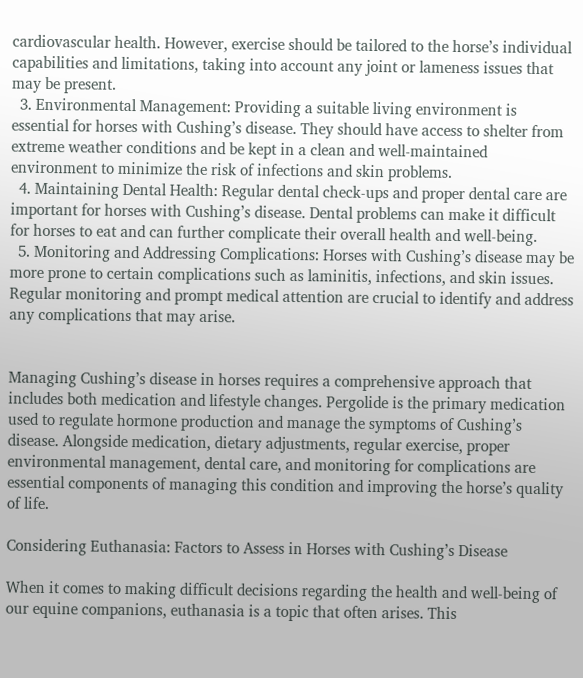cardiovascular health. However, exercise should be tailored to the horse’s individual capabilities and limitations, taking into account any joint or lameness issues that may be present.
  3. Environmental Management: Providing a suitable living environment is essential for horses with Cushing’s disease. They should have access to shelter from extreme weather conditions and be kept in a clean and well-maintained environment to minimize the risk of infections and skin problems.
  4. Maintaining Dental Health: Regular dental check-ups and proper dental care are important for horses with Cushing’s disease. Dental problems can make it difficult for horses to eat and can further complicate their overall health and well-being.
  5. Monitoring and Addressing Complications: Horses with Cushing’s disease may be more prone to certain complications such as laminitis, infections, and skin issues. Regular monitoring and prompt medical attention are crucial to identify and address any complications that may arise.


Managing Cushing’s disease in horses requires a comprehensive approach that includes both medication and lifestyle changes. Pergolide is the primary medication used to regulate hormone production and manage the symptoms of Cushing’s disease. Alongside medication, dietary adjustments, regular exercise, proper environmental management, dental care, and monitoring for complications are essential components of managing this condition and improving the horse’s quality of life.

Considering Euthanasia: Factors to Assess in Horses with Cushing’s Disease

When it comes to making difficult decisions regarding the health and well-being of our equine companions, euthanasia is a topic that often arises. This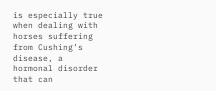is especially true when dealing with horses suffering from Cushing’s disease, a hormonal disorder that can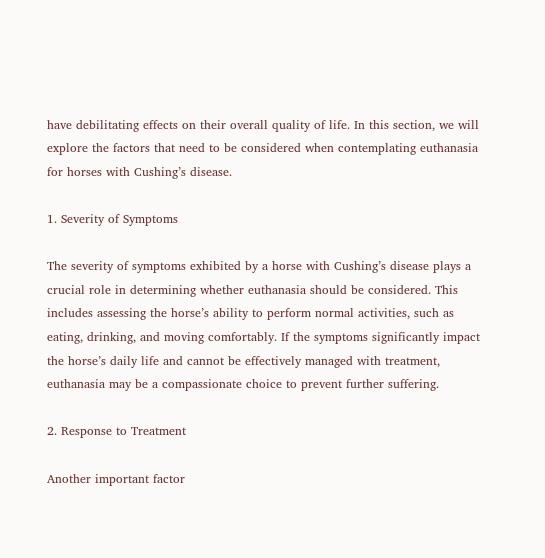have debilitating effects on their overall quality of life. In this section, we will explore the factors that need to be considered when contemplating euthanasia for horses with Cushing’s disease.

1. Severity of Symptoms

The severity of symptoms exhibited by a horse with Cushing’s disease plays a crucial role in determining whether euthanasia should be considered. This includes assessing the horse’s ability to perform normal activities, such as eating, drinking, and moving comfortably. If the symptoms significantly impact the horse’s daily life and cannot be effectively managed with treatment, euthanasia may be a compassionate choice to prevent further suffering.

2. Response to Treatment

Another important factor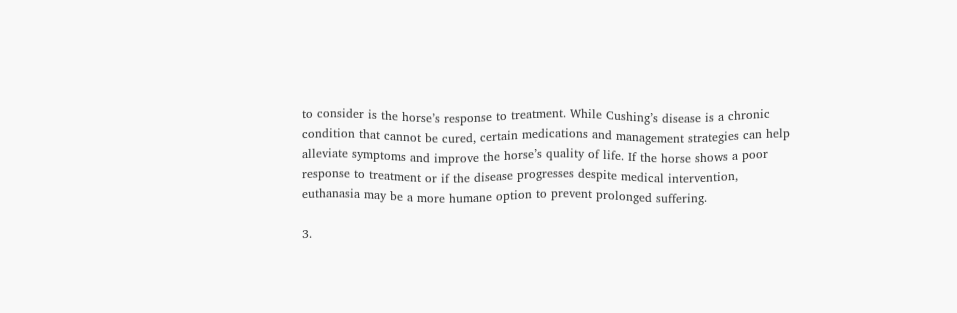to consider is the horse’s response to treatment. While Cushing’s disease is a chronic condition that cannot be cured, certain medications and management strategies can help alleviate symptoms and improve the horse’s quality of life. If the horse shows a poor response to treatment or if the disease progresses despite medical intervention, euthanasia may be a more humane option to prevent prolonged suffering.

3.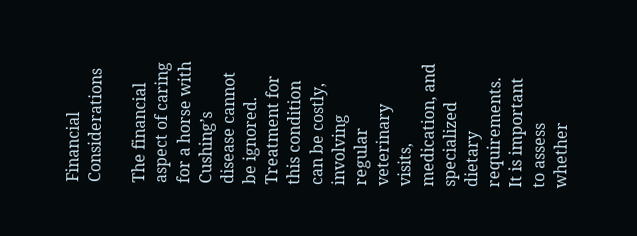Financial Considerations

The financial aspect of caring for a horse with Cushing’s disease cannot be ignored. Treatment for this condition can be costly, involving regular veterinary visits, medication, and specialized dietary requirements. It is important to assess whether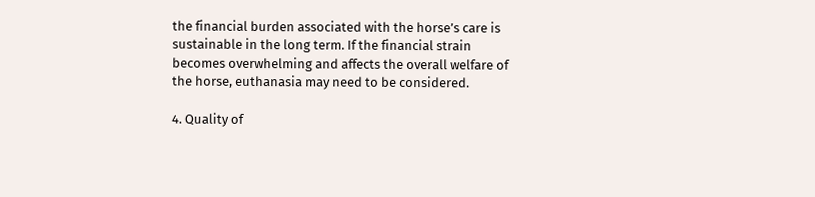the financial burden associated with the horse’s care is sustainable in the long term. If the financial strain becomes overwhelming and affects the overall welfare of the horse, euthanasia may need to be considered.

4. Quality of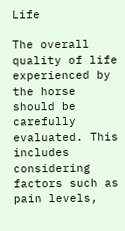Life

The overall quality of life experienced by the horse should be carefully evaluated. This includes considering factors such as pain levels,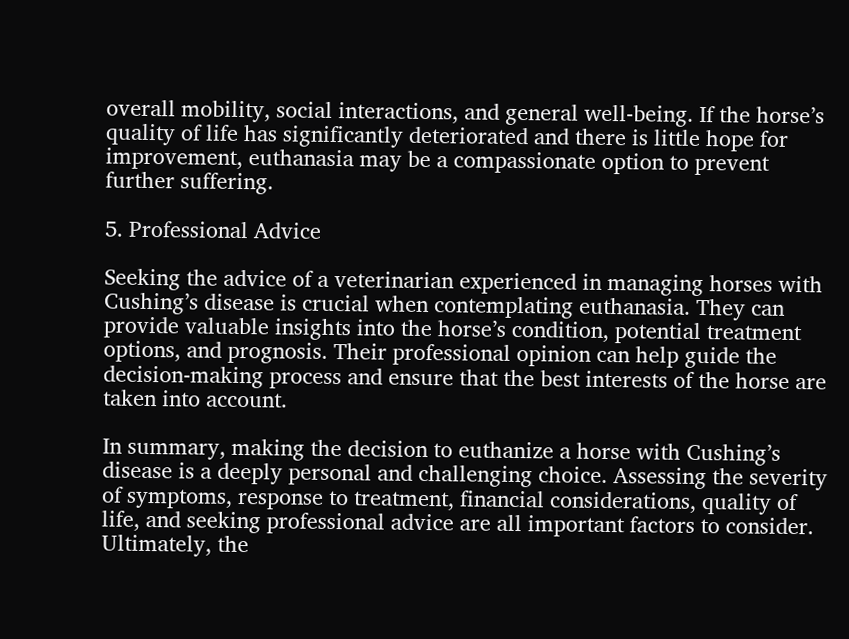overall mobility, social interactions, and general well-being. If the horse’s quality of life has significantly deteriorated and there is little hope for improvement, euthanasia may be a compassionate option to prevent further suffering.

5. Professional Advice

Seeking the advice of a veterinarian experienced in managing horses with Cushing’s disease is crucial when contemplating euthanasia. They can provide valuable insights into the horse’s condition, potential treatment options, and prognosis. Their professional opinion can help guide the decision-making process and ensure that the best interests of the horse are taken into account.

In summary, making the decision to euthanize a horse with Cushing’s disease is a deeply personal and challenging choice. Assessing the severity of symptoms, response to treatment, financial considerations, quality of life, and seeking professional advice are all important factors to consider. Ultimately, the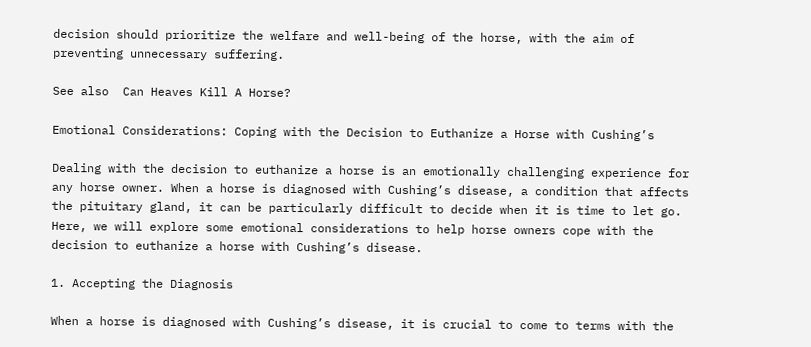decision should prioritize the welfare and well-being of the horse, with the aim of preventing unnecessary suffering.

See also  Can Heaves Kill A Horse?

Emotional Considerations: Coping with the Decision to Euthanize a Horse with Cushing’s

Dealing with the decision to euthanize a horse is an emotionally challenging experience for any horse owner. When a horse is diagnosed with Cushing’s disease, a condition that affects the pituitary gland, it can be particularly difficult to decide when it is time to let go. Here, we will explore some emotional considerations to help horse owners cope with the decision to euthanize a horse with Cushing’s disease.

1. Accepting the Diagnosis

When a horse is diagnosed with Cushing’s disease, it is crucial to come to terms with the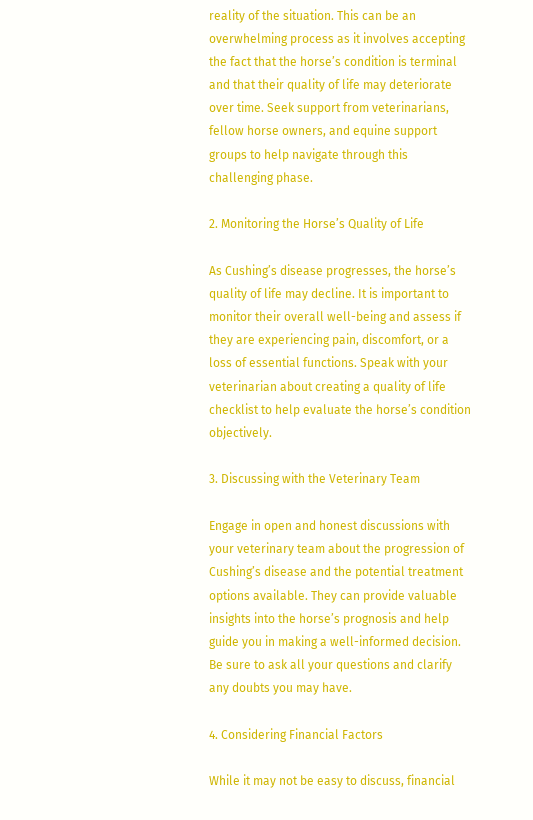reality of the situation. This can be an overwhelming process as it involves accepting the fact that the horse’s condition is terminal and that their quality of life may deteriorate over time. Seek support from veterinarians, fellow horse owners, and equine support groups to help navigate through this challenging phase.

2. Monitoring the Horse’s Quality of Life

As Cushing’s disease progresses, the horse’s quality of life may decline. It is important to monitor their overall well-being and assess if they are experiencing pain, discomfort, or a loss of essential functions. Speak with your veterinarian about creating a quality of life checklist to help evaluate the horse’s condition objectively.

3. Discussing with the Veterinary Team

Engage in open and honest discussions with your veterinary team about the progression of Cushing’s disease and the potential treatment options available. They can provide valuable insights into the horse’s prognosis and help guide you in making a well-informed decision. Be sure to ask all your questions and clarify any doubts you may have.

4. Considering Financial Factors

While it may not be easy to discuss, financial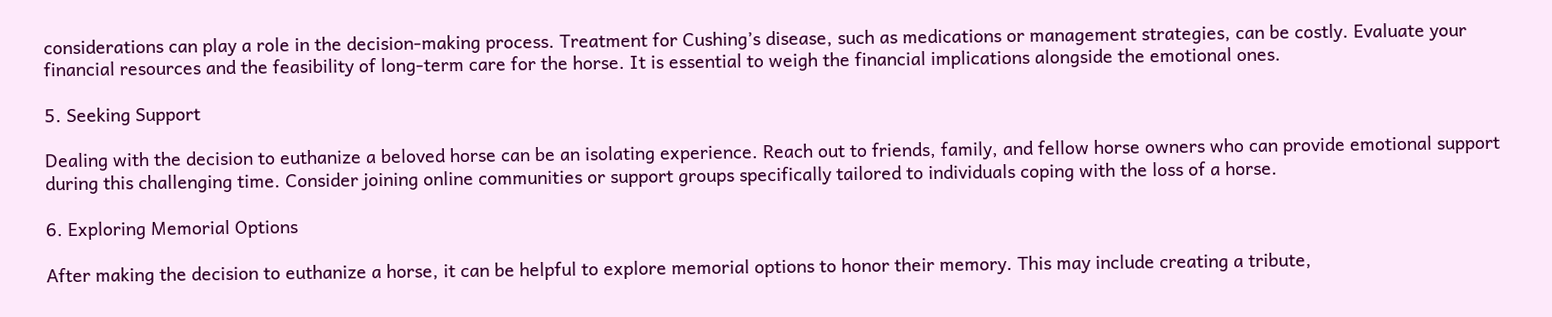considerations can play a role in the decision-making process. Treatment for Cushing’s disease, such as medications or management strategies, can be costly. Evaluate your financial resources and the feasibility of long-term care for the horse. It is essential to weigh the financial implications alongside the emotional ones.

5. Seeking Support

Dealing with the decision to euthanize a beloved horse can be an isolating experience. Reach out to friends, family, and fellow horse owners who can provide emotional support during this challenging time. Consider joining online communities or support groups specifically tailored to individuals coping with the loss of a horse.

6. Exploring Memorial Options

After making the decision to euthanize a horse, it can be helpful to explore memorial options to honor their memory. This may include creating a tribute,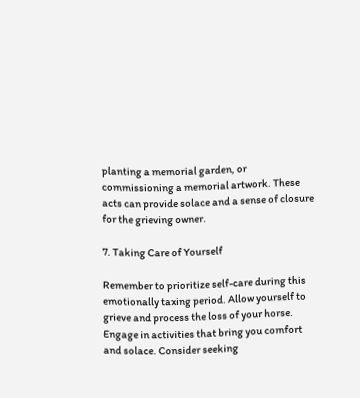planting a memorial garden, or commissioning a memorial artwork. These acts can provide solace and a sense of closure for the grieving owner.

7. Taking Care of Yourself

Remember to prioritize self-care during this emotionally taxing period. Allow yourself to grieve and process the loss of your horse. Engage in activities that bring you comfort and solace. Consider seeking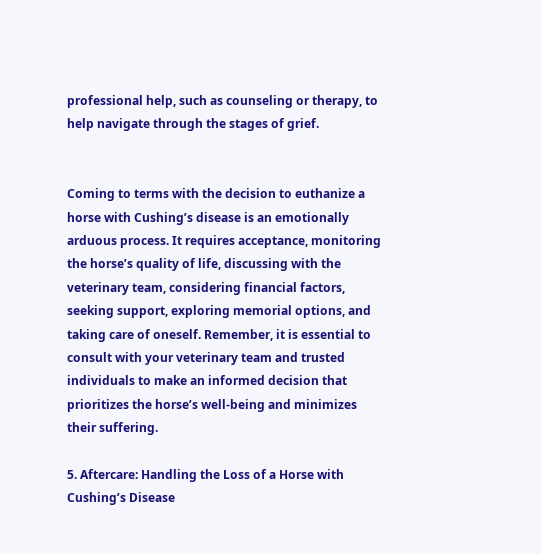professional help, such as counseling or therapy, to help navigate through the stages of grief.


Coming to terms with the decision to euthanize a horse with Cushing’s disease is an emotionally arduous process. It requires acceptance, monitoring the horse’s quality of life, discussing with the veterinary team, considering financial factors, seeking support, exploring memorial options, and taking care of oneself. Remember, it is essential to consult with your veterinary team and trusted individuals to make an informed decision that prioritizes the horse’s well-being and minimizes their suffering.

5. Aftercare: Handling the Loss of a Horse with Cushing’s Disease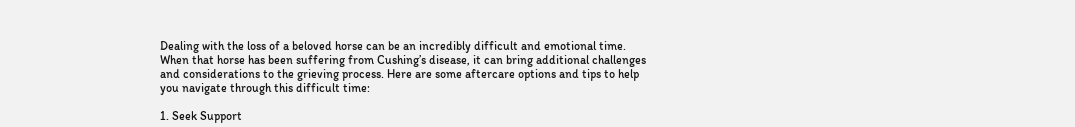Dealing with the loss of a beloved horse can be an incredibly difficult and emotional time. When that horse has been suffering from Cushing’s disease, it can bring additional challenges and considerations to the grieving process. Here are some aftercare options and tips to help you navigate through this difficult time:

1. Seek Support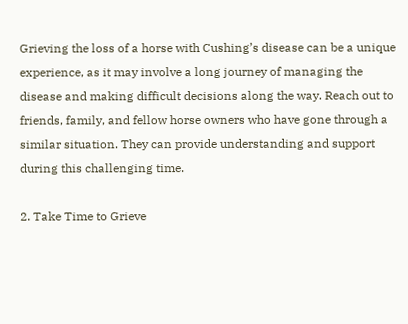Grieving the loss of a horse with Cushing’s disease can be a unique experience, as it may involve a long journey of managing the disease and making difficult decisions along the way. Reach out to friends, family, and fellow horse owners who have gone through a similar situation. They can provide understanding and support during this challenging time.

2. Take Time to Grieve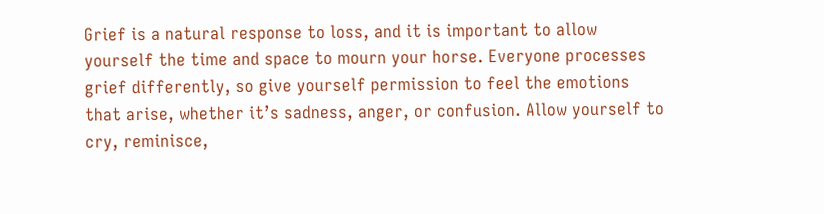Grief is a natural response to loss, and it is important to allow yourself the time and space to mourn your horse. Everyone processes grief differently, so give yourself permission to feel the emotions that arise, whether it’s sadness, anger, or confusion. Allow yourself to cry, reminisce,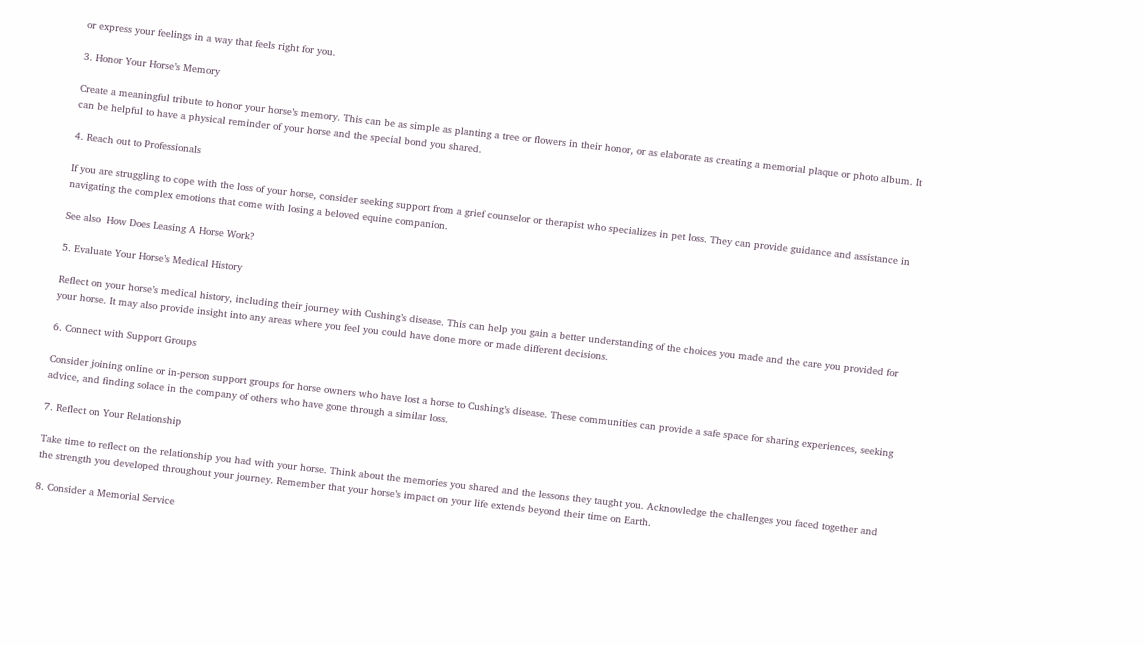or express your feelings in a way that feels right for you.

3. Honor Your Horse’s Memory

Create a meaningful tribute to honor your horse’s memory. This can be as simple as planting a tree or flowers in their honor, or as elaborate as creating a memorial plaque or photo album. It can be helpful to have a physical reminder of your horse and the special bond you shared.

4. Reach out to Professionals

If you are struggling to cope with the loss of your horse, consider seeking support from a grief counselor or therapist who specializes in pet loss. They can provide guidance and assistance in navigating the complex emotions that come with losing a beloved equine companion.

See also  How Does Leasing A Horse Work?

5. Evaluate Your Horse’s Medical History

Reflect on your horse’s medical history, including their journey with Cushing’s disease. This can help you gain a better understanding of the choices you made and the care you provided for your horse. It may also provide insight into any areas where you feel you could have done more or made different decisions.

6. Connect with Support Groups

Consider joining online or in-person support groups for horse owners who have lost a horse to Cushing’s disease. These communities can provide a safe space for sharing experiences, seeking advice, and finding solace in the company of others who have gone through a similar loss.

7. Reflect on Your Relationship

Take time to reflect on the relationship you had with your horse. Think about the memories you shared and the lessons they taught you. Acknowledge the challenges you faced together and the strength you developed throughout your journey. Remember that your horse’s impact on your life extends beyond their time on Earth.

8. Consider a Memorial Service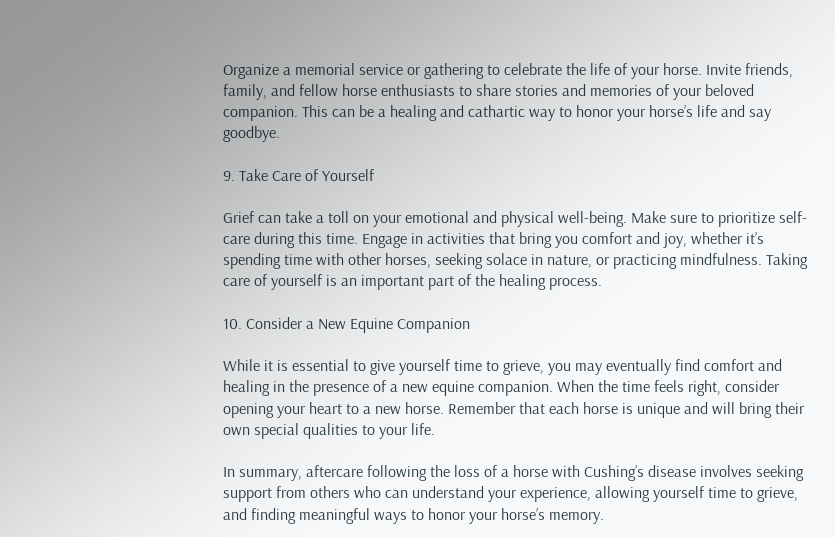Organize a memorial service or gathering to celebrate the life of your horse. Invite friends, family, and fellow horse enthusiasts to share stories and memories of your beloved companion. This can be a healing and cathartic way to honor your horse’s life and say goodbye.

9. Take Care of Yourself

Grief can take a toll on your emotional and physical well-being. Make sure to prioritize self-care during this time. Engage in activities that bring you comfort and joy, whether it’s spending time with other horses, seeking solace in nature, or practicing mindfulness. Taking care of yourself is an important part of the healing process.

10. Consider a New Equine Companion

While it is essential to give yourself time to grieve, you may eventually find comfort and healing in the presence of a new equine companion. When the time feels right, consider opening your heart to a new horse. Remember that each horse is unique and will bring their own special qualities to your life.

In summary, aftercare following the loss of a horse with Cushing’s disease involves seeking support from others who can understand your experience, allowing yourself time to grieve, and finding meaningful ways to honor your horse’s memory.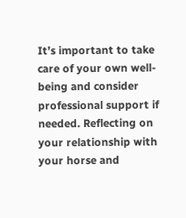It’s important to take care of your own well-being and consider professional support if needed. Reflecting on your relationship with your horse and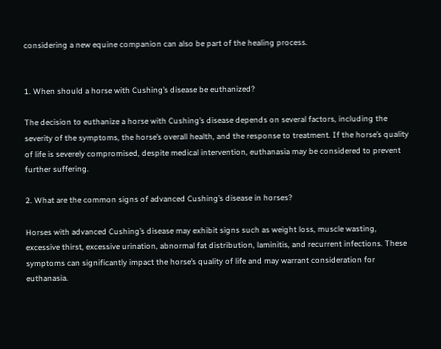considering a new equine companion can also be part of the healing process.


1. When should a horse with Cushing’s disease be euthanized?

The decision to euthanize a horse with Cushing’s disease depends on several factors, including the severity of the symptoms, the horse’s overall health, and the response to treatment. If the horse’s quality of life is severely compromised, despite medical intervention, euthanasia may be considered to prevent further suffering.

2. What are the common signs of advanced Cushing’s disease in horses?

Horses with advanced Cushing’s disease may exhibit signs such as weight loss, muscle wasting, excessive thirst, excessive urination, abnormal fat distribution, laminitis, and recurrent infections. These symptoms can significantly impact the horse’s quality of life and may warrant consideration for euthanasia.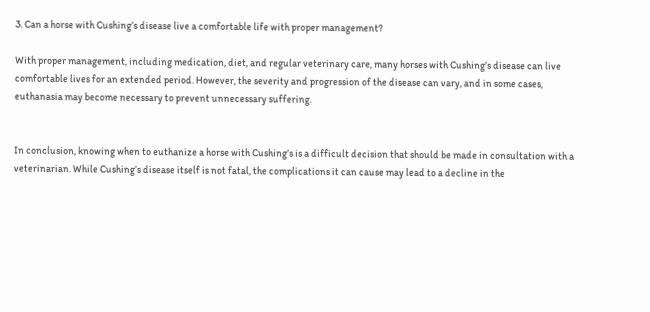3. Can a horse with Cushing’s disease live a comfortable life with proper management?

With proper management, including medication, diet, and regular veterinary care, many horses with Cushing’s disease can live comfortable lives for an extended period. However, the severity and progression of the disease can vary, and in some cases, euthanasia may become necessary to prevent unnecessary suffering.


In conclusion, knowing when to euthanize a horse with Cushing’s is a difficult decision that should be made in consultation with a veterinarian. While Cushing’s disease itself is not fatal, the complications it can cause may lead to a decline in the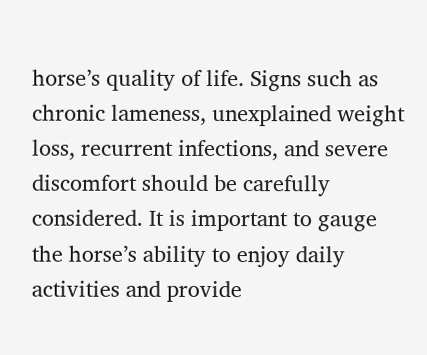horse’s quality of life. Signs such as chronic lameness, unexplained weight loss, recurrent infections, and severe discomfort should be carefully considered. It is important to gauge the horse’s ability to enjoy daily activities and provide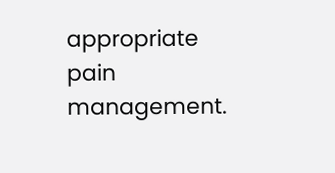appropriate pain management.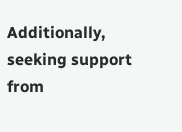Additionally, seeking support from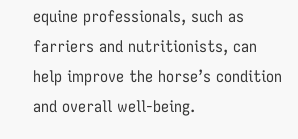equine professionals, such as farriers and nutritionists, can help improve the horse’s condition and overall well-being.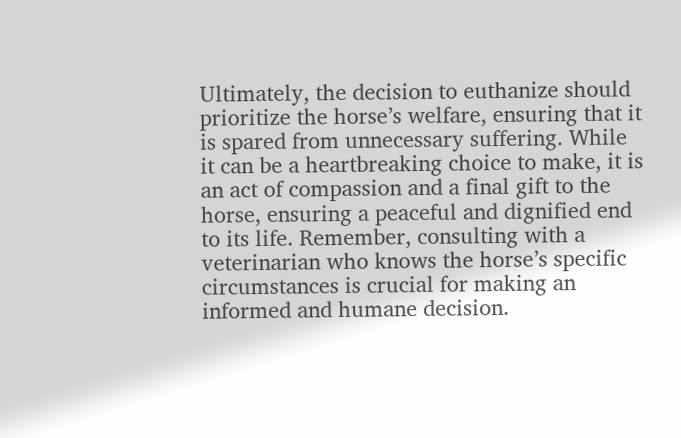Ultimately, the decision to euthanize should prioritize the horse’s welfare, ensuring that it is spared from unnecessary suffering. While it can be a heartbreaking choice to make, it is an act of compassion and a final gift to the horse, ensuring a peaceful and dignified end to its life. Remember, consulting with a veterinarian who knows the horse’s specific circumstances is crucial for making an informed and humane decision.